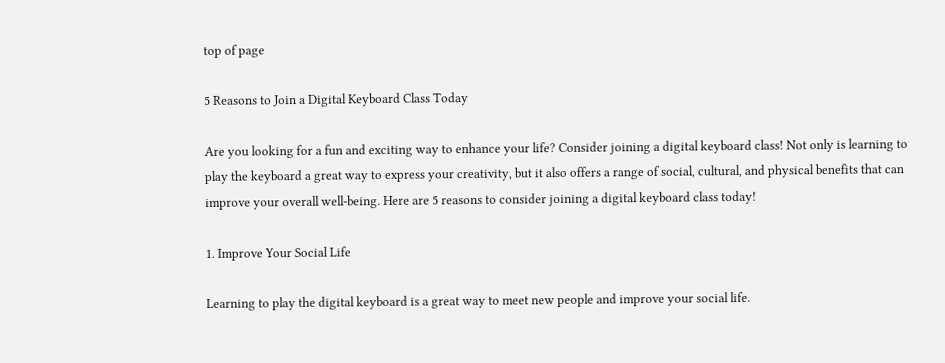top of page

5 Reasons to Join a Digital Keyboard Class Today

Are you looking for a fun and exciting way to enhance your life? Consider joining a digital keyboard class! Not only is learning to play the keyboard a great way to express your creativity, but it also offers a range of social, cultural, and physical benefits that can improve your overall well-being. Here are 5 reasons to consider joining a digital keyboard class today!

1. Improve Your Social Life

Learning to play the digital keyboard is a great way to meet new people and improve your social life.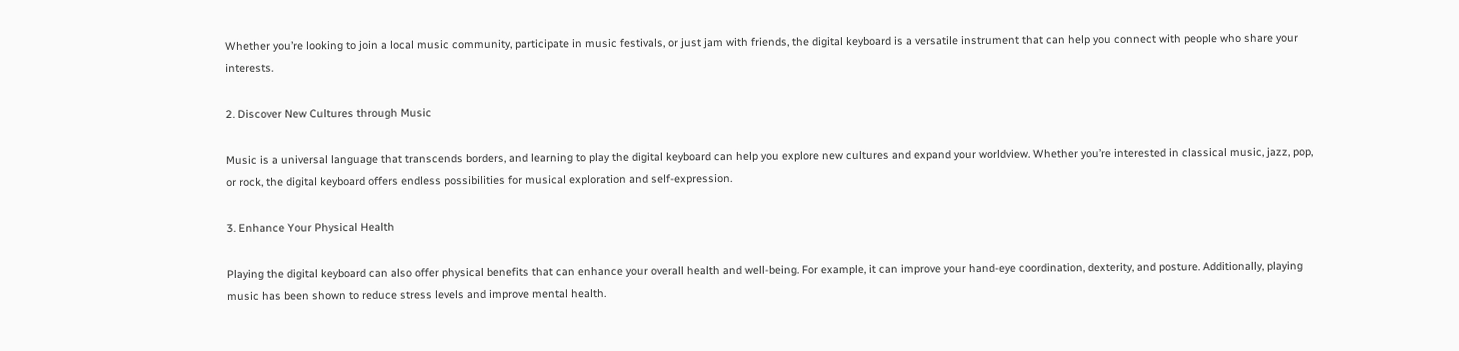Whether you’re looking to join a local music community, participate in music festivals, or just jam with friends, the digital keyboard is a versatile instrument that can help you connect with people who share your interests.

2. Discover New Cultures through Music

Music is a universal language that transcends borders, and learning to play the digital keyboard can help you explore new cultures and expand your worldview. Whether you’re interested in classical music, jazz, pop, or rock, the digital keyboard offers endless possibilities for musical exploration and self-expression.

3. Enhance Your Physical Health

Playing the digital keyboard can also offer physical benefits that can enhance your overall health and well-being. For example, it can improve your hand-eye coordination, dexterity, and posture. Additionally, playing music has been shown to reduce stress levels and improve mental health.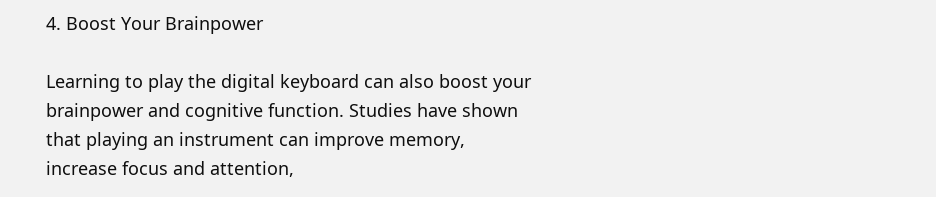4. Boost Your Brainpower

Learning to play the digital keyboard can also boost your brainpower and cognitive function. Studies have shown that playing an instrument can improve memory, increase focus and attention,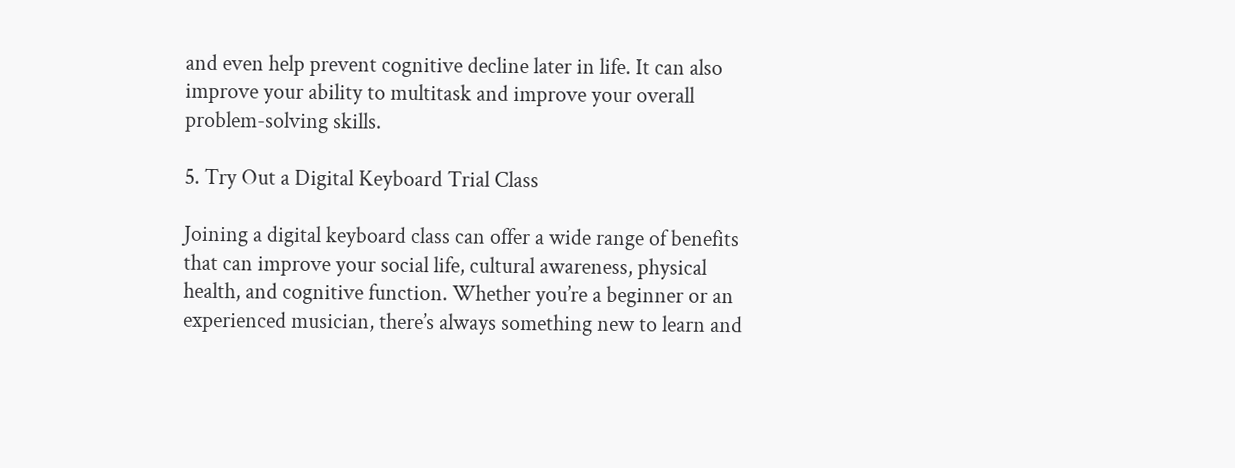and even help prevent cognitive decline later in life. It can also improve your ability to multitask and improve your overall problem-solving skills.

5. Try Out a Digital Keyboard Trial Class

Joining a digital keyboard class can offer a wide range of benefits that can improve your social life, cultural awareness, physical health, and cognitive function. Whether you’re a beginner or an experienced musician, there’s always something new to learn and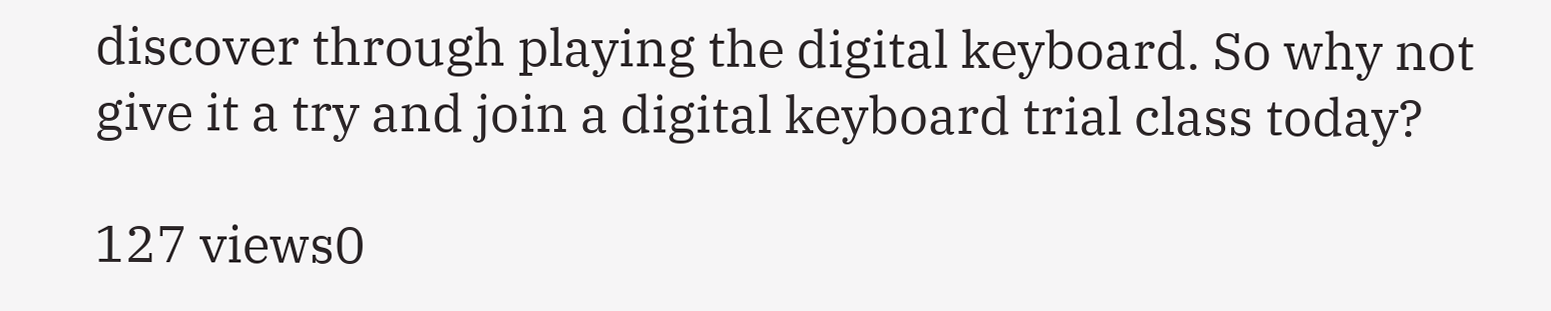discover through playing the digital keyboard. So why not give it a try and join a digital keyboard trial class today?

127 views0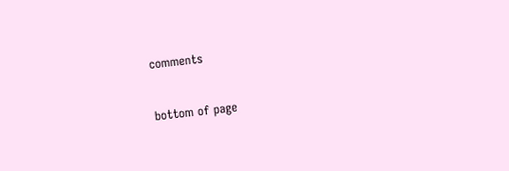comments


bottom of page